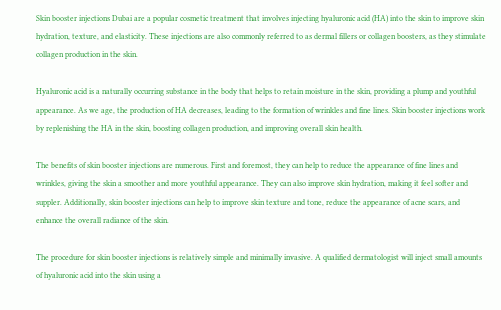Skin booster injections Dubai are a popular cosmetic treatment that involves injecting hyaluronic acid (HA) into the skin to improve skin hydration, texture, and elasticity. These injections are also commonly referred to as dermal fillers or collagen boosters, as they stimulate collagen production in the skin.

Hyaluronic acid is a naturally occurring substance in the body that helps to retain moisture in the skin, providing a plump and youthful appearance. As we age, the production of HA decreases, leading to the formation of wrinkles and fine lines. Skin booster injections work by replenishing the HA in the skin, boosting collagen production, and improving overall skin health.

The benefits of skin booster injections are numerous. First and foremost, they can help to reduce the appearance of fine lines and wrinkles, giving the skin a smoother and more youthful appearance. They can also improve skin hydration, making it feel softer and suppler. Additionally, skin booster injections can help to improve skin texture and tone, reduce the appearance of acne scars, and enhance the overall radiance of the skin.

The procedure for skin booster injections is relatively simple and minimally invasive. A qualified dermatologist will inject small amounts of hyaluronic acid into the skin using a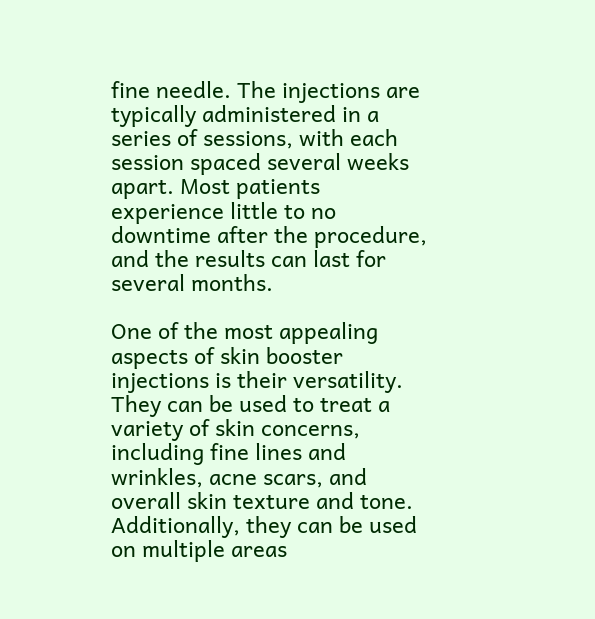fine needle. The injections are typically administered in a series of sessions, with each session spaced several weeks apart. Most patients experience little to no downtime after the procedure, and the results can last for several months.

One of the most appealing aspects of skin booster injections is their versatility. They can be used to treat a variety of skin concerns, including fine lines and wrinkles, acne scars, and overall skin texture and tone. Additionally, they can be used on multiple areas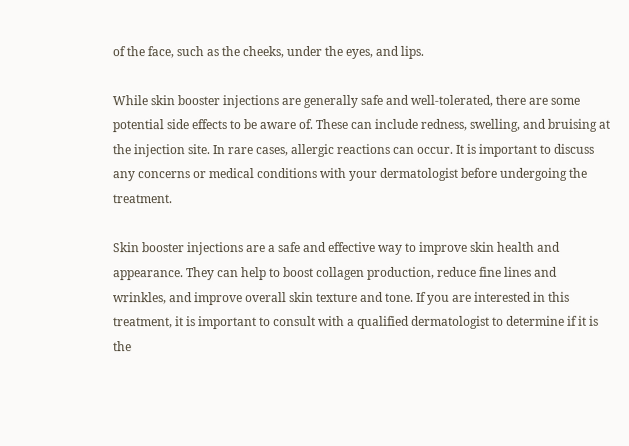of the face, such as the cheeks, under the eyes, and lips.

While skin booster injections are generally safe and well-tolerated, there are some potential side effects to be aware of. These can include redness, swelling, and bruising at the injection site. In rare cases, allergic reactions can occur. It is important to discuss any concerns or medical conditions with your dermatologist before undergoing the treatment.

Skin booster injections are a safe and effective way to improve skin health and appearance. They can help to boost collagen production, reduce fine lines and wrinkles, and improve overall skin texture and tone. If you are interested in this treatment, it is important to consult with a qualified dermatologist to determine if it is the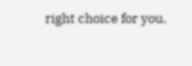right choice for you.